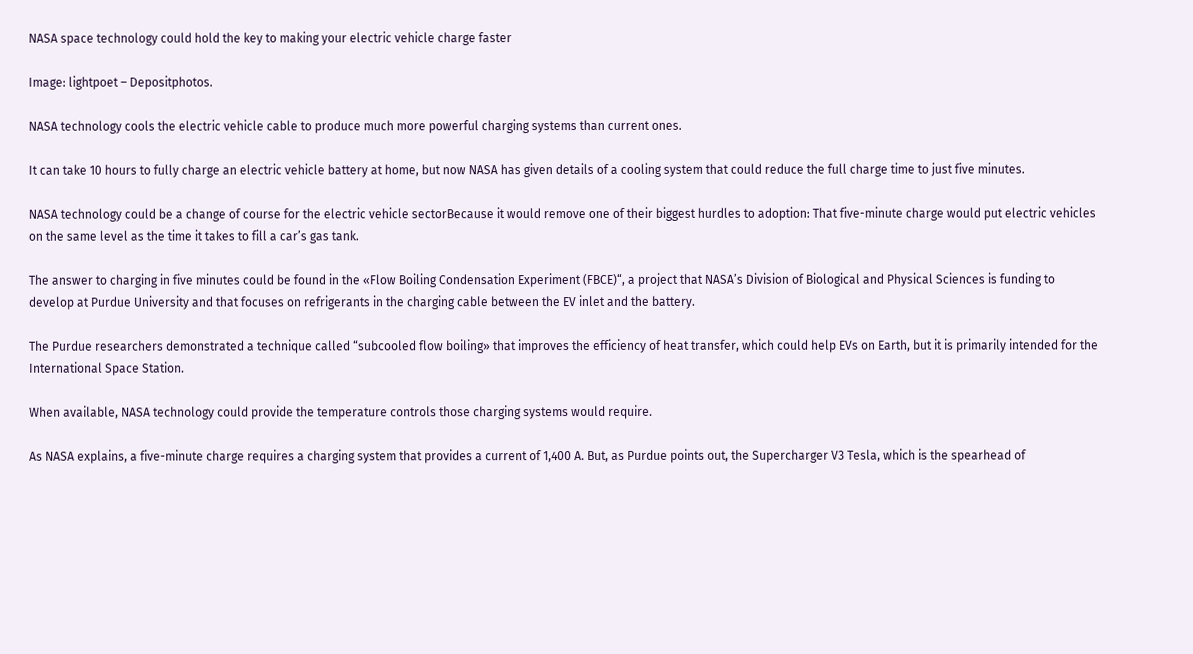NASA space technology could hold the key to making your electric vehicle charge faster

Image: lightpoet – Depositphotos.

NASA technology cools the electric vehicle cable to produce much more powerful charging systems than current ones.

It can take 10 hours to fully charge an electric vehicle battery at home, but now NASA has given details of a cooling system that could reduce the full charge time to just five minutes.

NASA technology could be a change of course for the electric vehicle sectorBecause it would remove one of their biggest hurdles to adoption: That five-minute charge would put electric vehicles on the same level as the time it takes to fill a car’s gas tank.

The answer to charging in five minutes could be found in the «Flow Boiling Condensation Experiment (FBCE)“, a project that NASA’s Division of Biological and Physical Sciences is funding to develop at Purdue University and that focuses on refrigerants in the charging cable between the EV inlet and the battery.

The Purdue researchers demonstrated a technique called “subcooled flow boiling» that improves the efficiency of heat transfer, which could help EVs on Earth, but it is primarily intended for the International Space Station.

When available, NASA technology could provide the temperature controls those charging systems would require.

As NASA explains, a five-minute charge requires a charging system that provides a current of 1,400 A. But, as Purdue points out, the Supercharger V3 Tesla, which is the spearhead of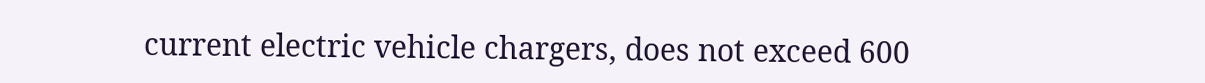current electric vehicle chargers, does not exceed 600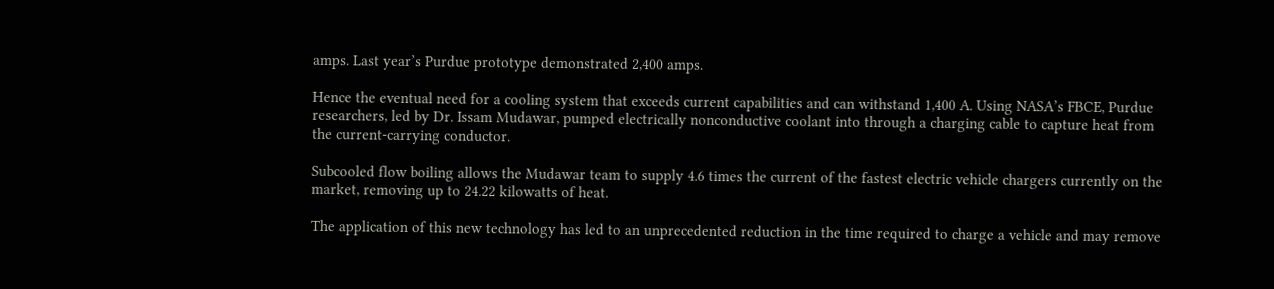amps. Last year’s Purdue prototype demonstrated 2,400 amps.

Hence the eventual need for a cooling system that exceeds current capabilities and can withstand 1,400 A. Using NASA’s FBCE, Purdue researchers, led by Dr. Issam Mudawar, pumped electrically nonconductive coolant into through a charging cable to capture heat from the current-carrying conductor.

Subcooled flow boiling allows the Mudawar team to supply 4.6 times the current of the fastest electric vehicle chargers currently on the market, removing up to 24.22 kilowatts of heat.

The application of this new technology has led to an unprecedented reduction in the time required to charge a vehicle and may remove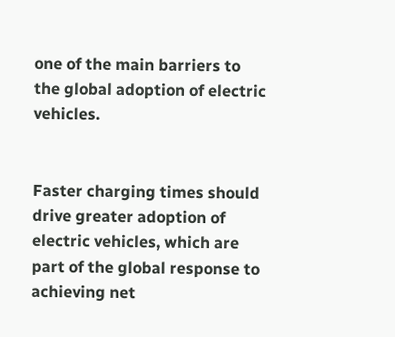one of the main barriers to the global adoption of electric vehicles.


Faster charging times should drive greater adoption of electric vehicles, which are part of the global response to achieving net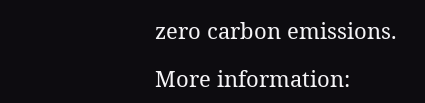zero carbon emissions.

More information: